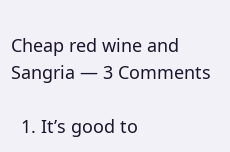Cheap red wine and Sangria — 3 Comments

  1. It’s good to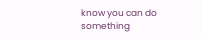know you can do something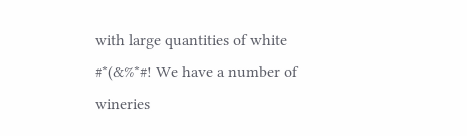with large quantities of white #*(&%*#! We have a number of wineries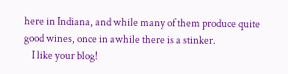here in Indiana, and while many of them produce quite good wines, once in awhile there is a stinker.
    I like your blog!